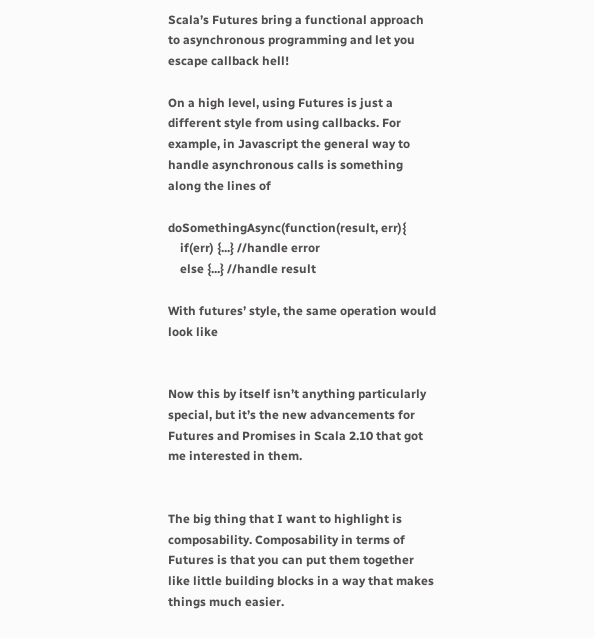Scala’s Futures bring a functional approach to asynchronous programming and let you escape callback hell!

On a high level, using Futures is just a different style from using callbacks. For example, in Javascript the general way to handle asynchronous calls is something along the lines of

doSomethingAsync(function(result, err){
    if(err) {...} //handle error
    else {...} //handle result

With futures’ style, the same operation would look like


Now this by itself isn’t anything particularly special, but it’s the new advancements for Futures and Promises in Scala 2.10 that got me interested in them.


The big thing that I want to highlight is composability. Composability in terms of Futures is that you can put them together like little building blocks in a way that makes things much easier.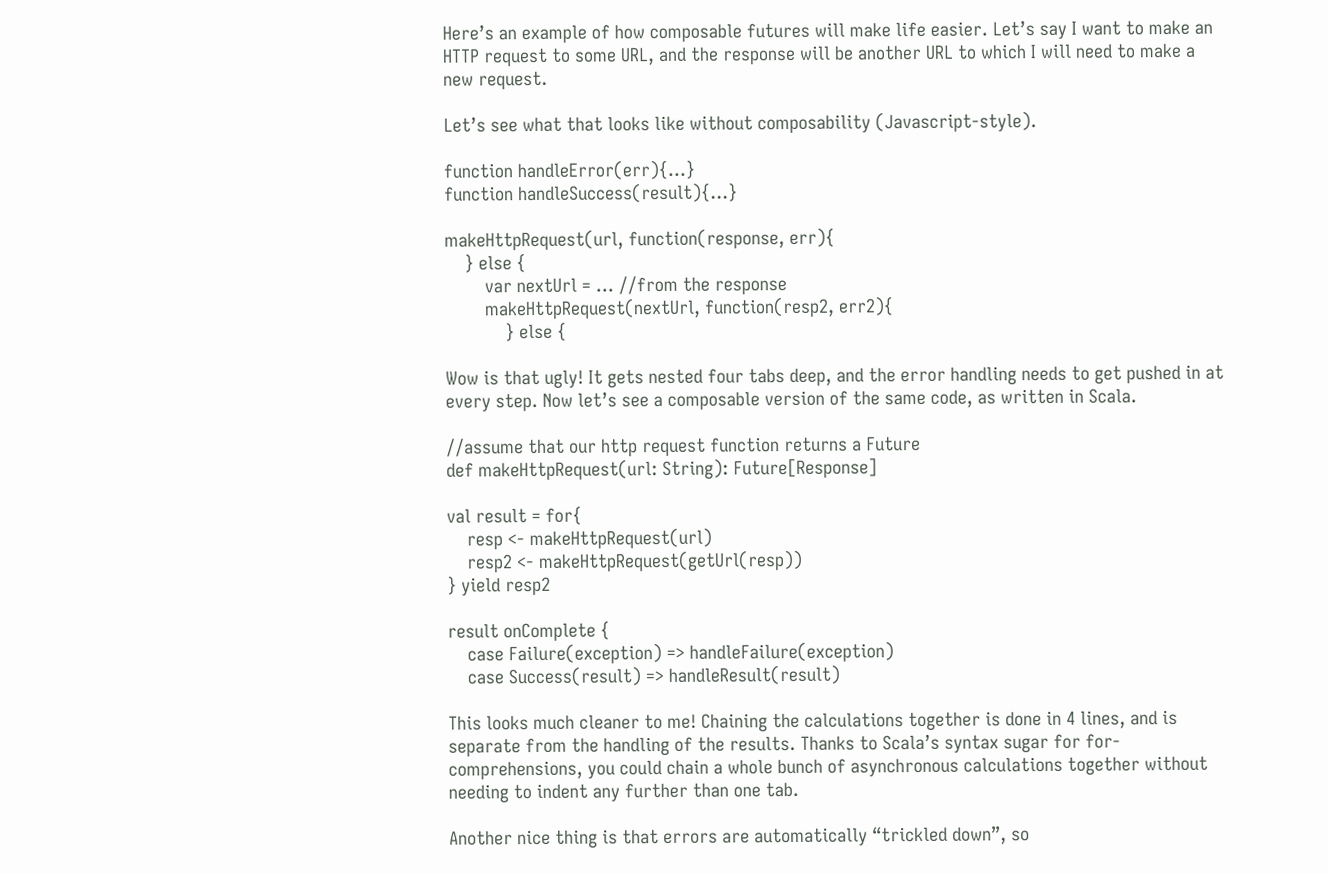Here’s an example of how composable futures will make life easier. Let’s say I want to make an HTTP request to some URL, and the response will be another URL to which I will need to make a new request.

Let’s see what that looks like without composability (Javascript-style).

function handleError(err){...}
function handleSuccess(result){...}

makeHttpRequest(url, function(response, err){
    } else {
        var nextUrl = ... //from the response
        makeHttpRequest(nextUrl, function(resp2, err2){
            } else {

Wow is that ugly! It gets nested four tabs deep, and the error handling needs to get pushed in at every step. Now let’s see a composable version of the same code, as written in Scala.

//assume that our http request function returns a Future
def makeHttpRequest(url: String): Future[Response]

val result = for{
    resp <- makeHttpRequest(url)
    resp2 <- makeHttpRequest(getUrl(resp))
} yield resp2

result onComplete {
    case Failure(exception) => handleFailure(exception)
    case Success(result) => handleResult(result)

This looks much cleaner to me! Chaining the calculations together is done in 4 lines, and is separate from the handling of the results. Thanks to Scala’s syntax sugar for for-comprehensions, you could chain a whole bunch of asynchronous calculations together without needing to indent any further than one tab.

Another nice thing is that errors are automatically “trickled down”, so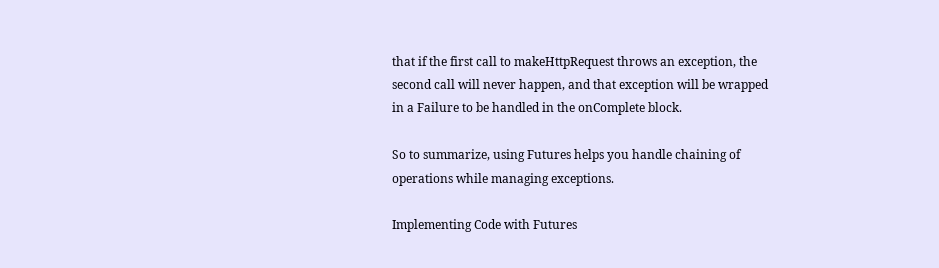that if the first call to makeHttpRequest throws an exception, the second call will never happen, and that exception will be wrapped in a Failure to be handled in the onComplete block.

So to summarize, using Futures helps you handle chaining of operations while managing exceptions.

Implementing Code with Futures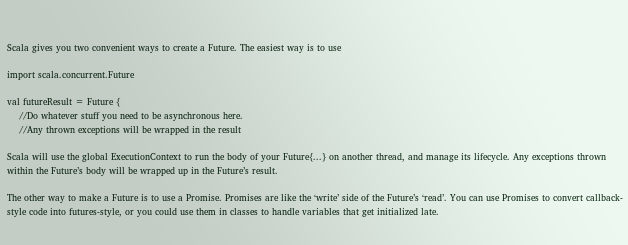Scala gives you two convenient ways to create a Future. The easiest way is to use

import scala.concurrent.Future

val futureResult = Future {
    //Do whatever stuff you need to be asynchronous here.
    //Any thrown exceptions will be wrapped in the result

Scala will use the global ExecutionContext to run the body of your Future{...} on another thread, and manage its lifecycle. Any exceptions thrown within the Future’s body will be wrapped up in the Future’s result.

The other way to make a Future is to use a Promise. Promises are like the ‘write’ side of the Future’s ‘read’. You can use Promises to convert callback-style code into futures-style, or you could use them in classes to handle variables that get initialized late.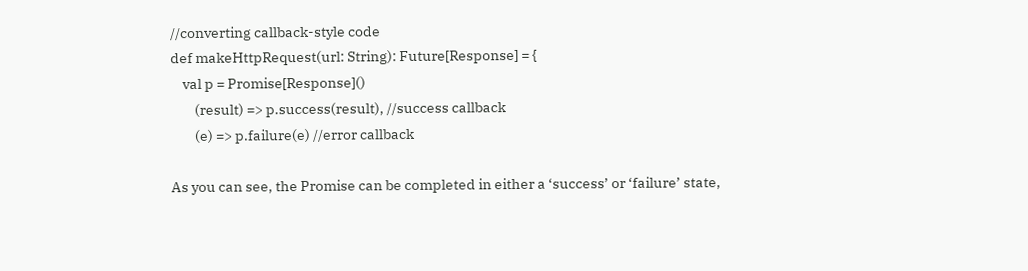//converting callback-style code
def makeHttpRequest(url: String): Future[Response] = {
    val p = Promise[Response]()
        (result) => p.success(result), //success callback
        (e) => p.failure(e) //error callback

As you can see, the Promise can be completed in either a ‘success’ or ‘failure’ state,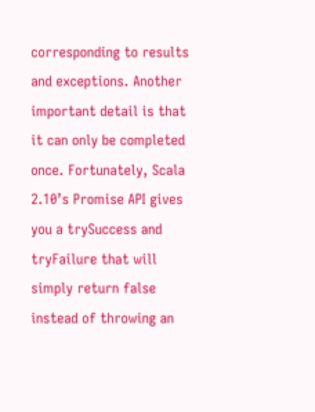corresponding to results and exceptions. Another important detail is that it can only be completed once. Fortunately, Scala 2.10’s Promise API gives you a trySuccess and tryFailure that will simply return false instead of throwing an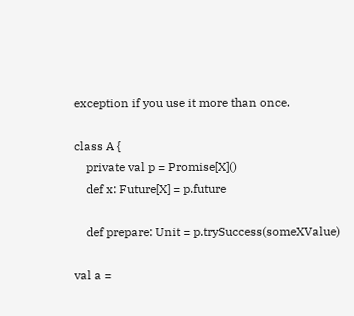exception if you use it more than once.

class A {
    private val p = Promise[X]()
    def x: Future[X] = p.future

    def prepare: Unit = p.trySuccess(someXValue)

val a =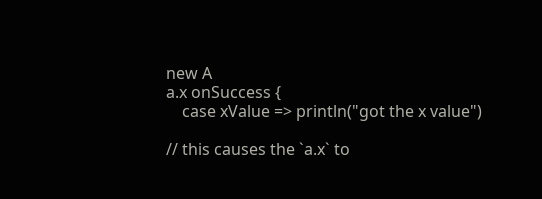new A
a.x onSuccess {
    case xValue => println("got the x value")

// this causes the `a.x` to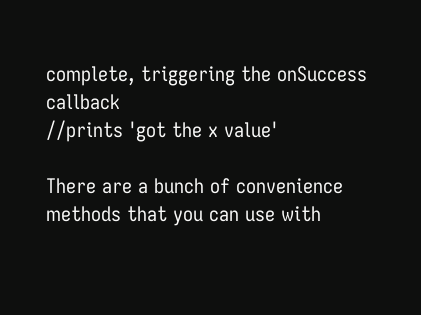complete, triggering the onSuccess callback
//prints 'got the x value'

There are a bunch of convenience methods that you can use with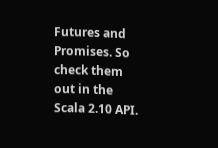Futures and Promises. So check them out in the Scala 2.10 API.